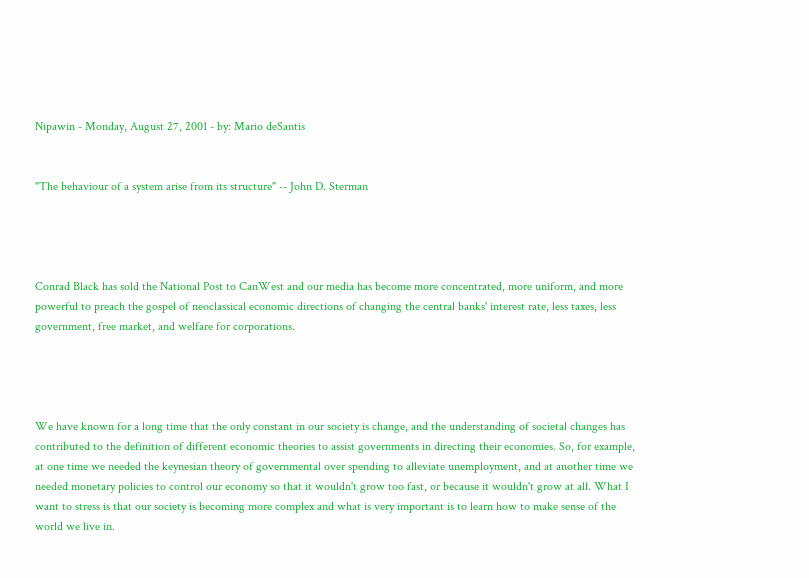Nipawin - Monday, August 27, 2001 - by: Mario deSantis


"The behaviour of a system arise from its structure" -- John D. Sterman




Conrad Black has sold the National Post to CanWest and our media has become more concentrated, more uniform, and more powerful to preach the gospel of neoclassical economic directions of changing the central banks' interest rate, less taxes, less government, free market, and welfare for corporations.




We have known for a long time that the only constant in our society is change, and the understanding of societal changes has contributed to the definition of different economic theories to assist governments in directing their economies. So, for example, at one time we needed the keynesian theory of governmental over spending to alleviate unemployment, and at another time we needed monetary policies to control our economy so that it wouldn't grow too fast, or because it wouldn't grow at all. What I want to stress is that our society is becoming more complex and what is very important is to learn how to make sense of the world we live in.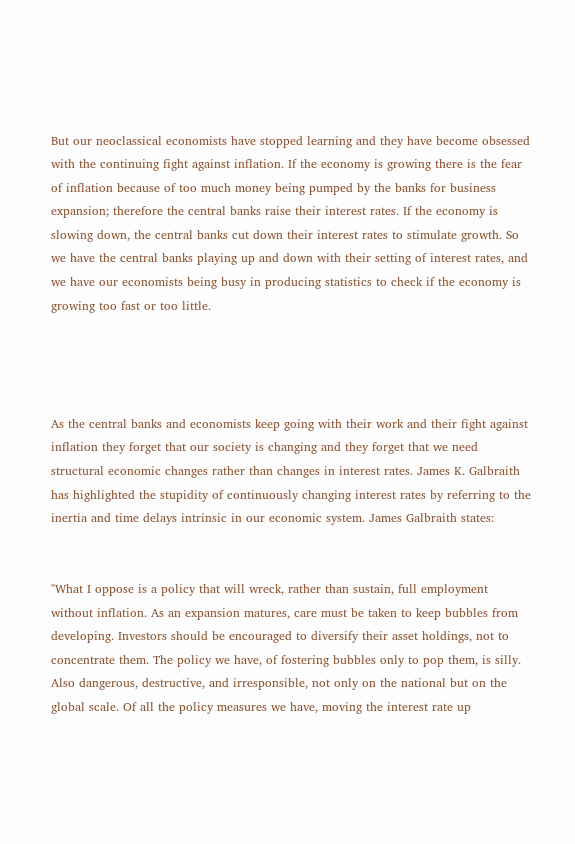But our neoclassical economists have stopped learning and they have become obsessed with the continuing fight against inflation. If the economy is growing there is the fear of inflation because of too much money being pumped by the banks for business expansion; therefore the central banks raise their interest rates. If the economy is slowing down, the central banks cut down their interest rates to stimulate growth. So we have the central banks playing up and down with their setting of interest rates, and we have our economists being busy in producing statistics to check if the economy is growing too fast or too little.




As the central banks and economists keep going with their work and their fight against inflation they forget that our society is changing and they forget that we need structural economic changes rather than changes in interest rates. James K. Galbraith has highlighted the stupidity of continuously changing interest rates by referring to the inertia and time delays intrinsic in our economic system. James Galbraith states:


"What I oppose is a policy that will wreck, rather than sustain, full employment without inflation. As an expansion matures, care must be taken to keep bubbles from developing. Investors should be encouraged to diversify their asset holdings, not to concentrate them. The policy we have, of fostering bubbles only to pop them, is silly. Also dangerous, destructive, and irresponsible, not only on the national but on the global scale. Of all the policy measures we have, moving the interest rate up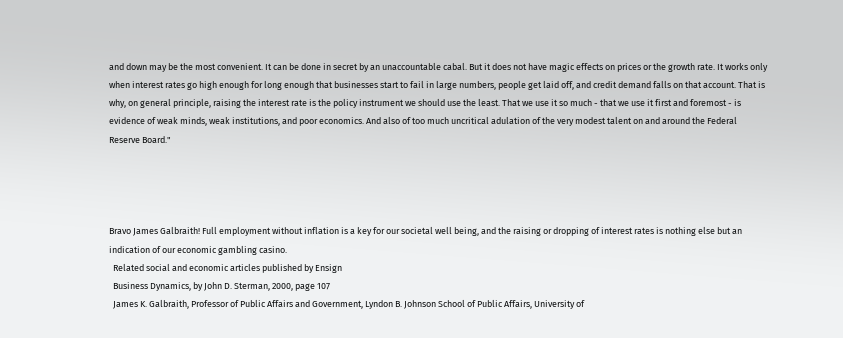and down may be the most convenient. It can be done in secret by an unaccountable cabal. But it does not have magic effects on prices or the growth rate. It works only when interest rates go high enough for long enough that businesses start to fail in large numbers, people get laid off, and credit demand falls on that account. That is why, on general principle, raising the interest rate is the policy instrument we should use the least. That we use it so much - that we use it first and foremost - is evidence of weak minds, weak institutions, and poor economics. And also of too much uncritical adulation of the very modest talent on and around the Federal Reserve Board."




Bravo James Galbraith! Full employment without inflation is a key for our societal well being, and the raising or dropping of interest rates is nothing else but an indication of our economic gambling casino.
  Related social and economic articles published by Ensign
  Business Dynamics, by John D. Sterman, 2000, page 107
  James K. Galbraith, Professor of Public Affairs and Government, Lyndon B. Johnson School of Public Affairs, University of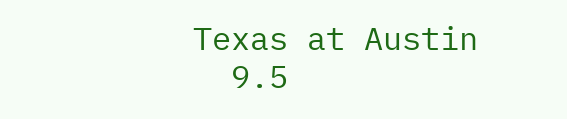Texas at Austin
  9.5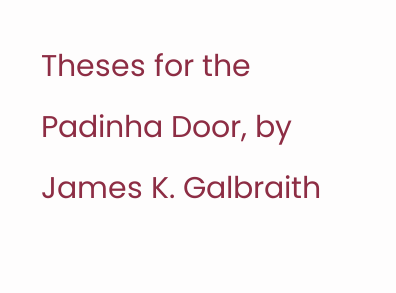Theses for the Padinha Door, by James K. Galbraith